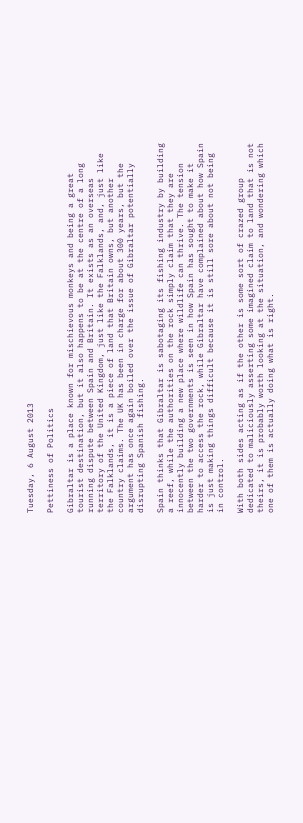Tuesday, 6 August 2013

Pettiness of Politics

Gibraltar is a place known for mischievous monkeys and being a great tourist destination, but it also happens to be at the centre of a long running dispute between Spain and Britain. It exists as an overseas territory of the United Kingdom, just like the Falklands, and, just like the Falklands, it is a piece of land that Britain owns, but another country claims. The UK has been in charge for about 300 years, but the argument has once again boiled over the issue of Gibraltar potentially disrupting Spanish fishing.

Spain thinks that Gibraltar is sabotaging its fishing industry by building a reef, while the authorities on the rock simply claim that they are innocently building a new place where wildlife can thrive. The tension between the two governments is seen in how Spain has sought to make it harder to access the rock, while Gibraltar have complained about how Spain is just making things difficult because it is still sore about not being in control.

With both sides acting as if the other is some sort of crazed group dedicated to maliciously asserting some imagined claim to land that is not theirs, it is probably worth looking at the situation, and wondering which one of them is actually doing what is right.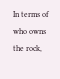In terms of who owns the rock,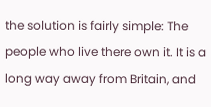the solution is fairly simple: The people who live there own it. It is a long way away from Britain, and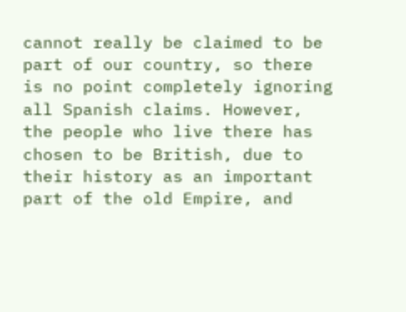cannot really be claimed to be part of our country, so there is no point completely ignoring all Spanish claims. However, the people who live there has chosen to be British, due to their history as an important part of the old Empire, and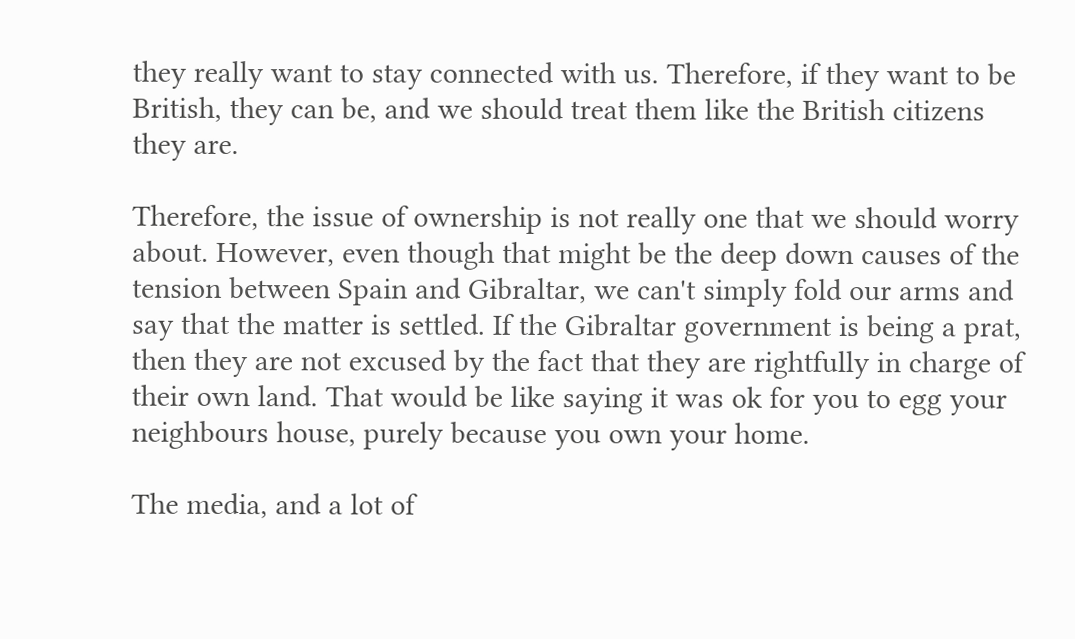they really want to stay connected with us. Therefore, if they want to be British, they can be, and we should treat them like the British citizens they are.

Therefore, the issue of ownership is not really one that we should worry about. However, even though that might be the deep down causes of the tension between Spain and Gibraltar, we can't simply fold our arms and say that the matter is settled. If the Gibraltar government is being a prat, then they are not excused by the fact that they are rightfully in charge of their own land. That would be like saying it was ok for you to egg your neighbours house, purely because you own your home.

The media, and a lot of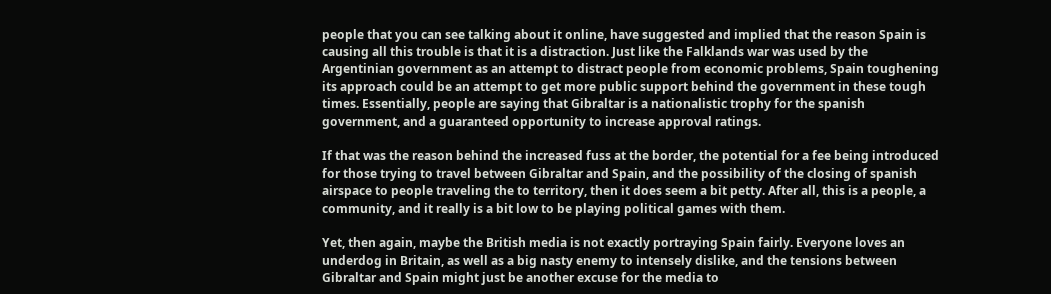people that you can see talking about it online, have suggested and implied that the reason Spain is causing all this trouble is that it is a distraction. Just like the Falklands war was used by the Argentinian government as an attempt to distract people from economic problems, Spain toughening its approach could be an attempt to get more public support behind the government in these tough times. Essentially, people are saying that Gibraltar is a nationalistic trophy for the spanish government, and a guaranteed opportunity to increase approval ratings.

If that was the reason behind the increased fuss at the border, the potential for a fee being introduced for those trying to travel between Gibraltar and Spain, and the possibility of the closing of spanish airspace to people traveling the to territory, then it does seem a bit petty. After all, this is a people, a community, and it really is a bit low to be playing political games with them.

Yet, then again, maybe the British media is not exactly portraying Spain fairly. Everyone loves an underdog in Britain, as well as a big nasty enemy to intensely dislike, and the tensions between Gibraltar and Spain might just be another excuse for the media to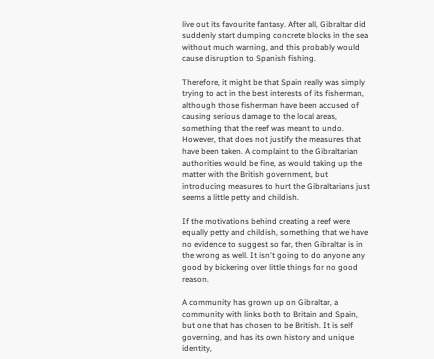live out its favourite fantasy. After all, Gibraltar did suddenly start dumping concrete blocks in the sea without much warning, and this probably would cause disruption to Spanish fishing.

Therefore, it might be that Spain really was simply trying to act in the best interests of its fisherman, although those fisherman have been accused of causing serious damage to the local areas, something that the reef was meant to undo. However, that does not justify the measures that have been taken. A complaint to the Gibraltarian authorities would be fine, as would taking up the matter with the British government, but introducing measures to hurt the Gibraltarians just seems a little petty and childish.

If the motivations behind creating a reef were equally petty and childish, something that we have no evidence to suggest so far, then Gibraltar is in the wrong as well. It isn't going to do anyone any good by bickering over little things for no good reason.

A community has grown up on Gibraltar, a community with links both to Britain and Spain, but one that has chosen to be British. It is self governing, and has its own history and unique identity,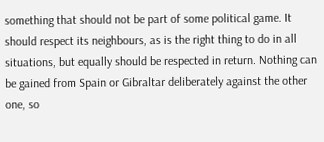something that should not be part of some political game. It should respect its neighbours, as is the right thing to do in all situations, but equally should be respected in return. Nothing can be gained from Spain or Gibraltar deliberately against the other one, so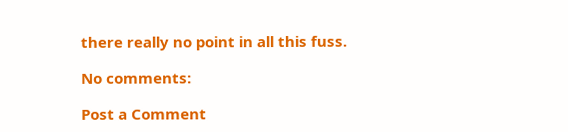there really no point in all this fuss.

No comments:

Post a Comment